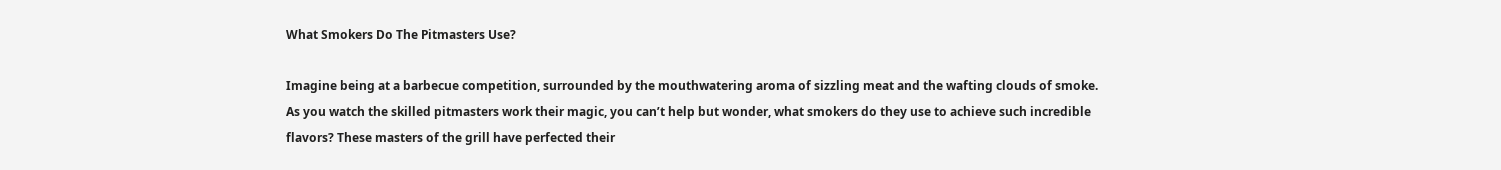What Smokers Do The Pitmasters Use?

Imagine being at a barbecue competition, surrounded by the mouthwatering aroma of sizzling meat and the wafting clouds of smoke. As you watch the skilled pitmasters work their magic, you can’t help but wonder, what smokers do they use to achieve such incredible flavors? These masters of the grill have perfected their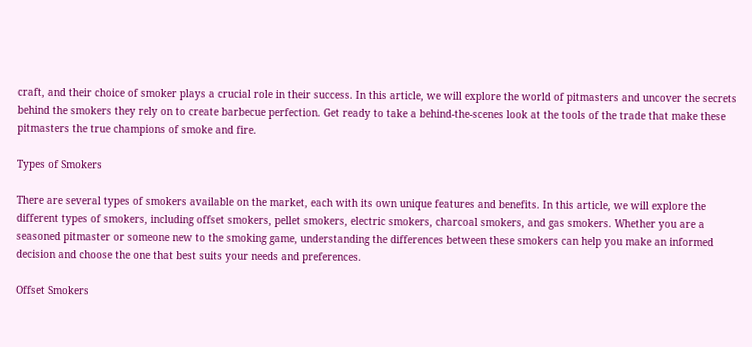craft, and their choice of smoker plays a crucial role in their success. In this article, we will explore the world of pitmasters and uncover the secrets behind the smokers they rely on to create barbecue perfection. Get ready to take a behind-the-scenes look at the tools of the trade that make these pitmasters the true champions of smoke and fire.

Types of Smokers

There are several types of smokers available on the market, each with its own unique features and benefits. In this article, we will explore the different types of smokers, including offset smokers, pellet smokers, electric smokers, charcoal smokers, and gas smokers. Whether you are a seasoned pitmaster or someone new to the smoking game, understanding the differences between these smokers can help you make an informed decision and choose the one that best suits your needs and preferences.

Offset Smokers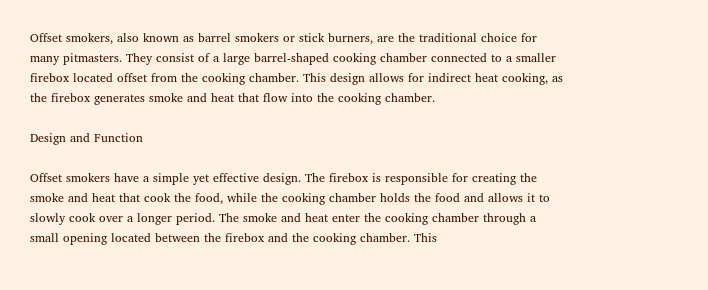Offset smokers, also known as barrel smokers or stick burners, are the traditional choice for many pitmasters. They consist of a large barrel-shaped cooking chamber connected to a smaller firebox located offset from the cooking chamber. This design allows for indirect heat cooking, as the firebox generates smoke and heat that flow into the cooking chamber.

Design and Function

Offset smokers have a simple yet effective design. The firebox is responsible for creating the smoke and heat that cook the food, while the cooking chamber holds the food and allows it to slowly cook over a longer period. The smoke and heat enter the cooking chamber through a small opening located between the firebox and the cooking chamber. This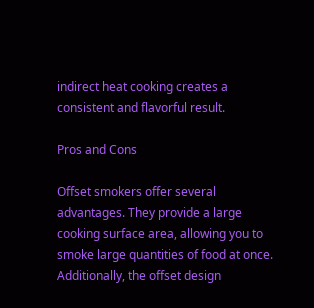indirect heat cooking creates a consistent and flavorful result.

Pros and Cons

Offset smokers offer several advantages. They provide a large cooking surface area, allowing you to smoke large quantities of food at once. Additionally, the offset design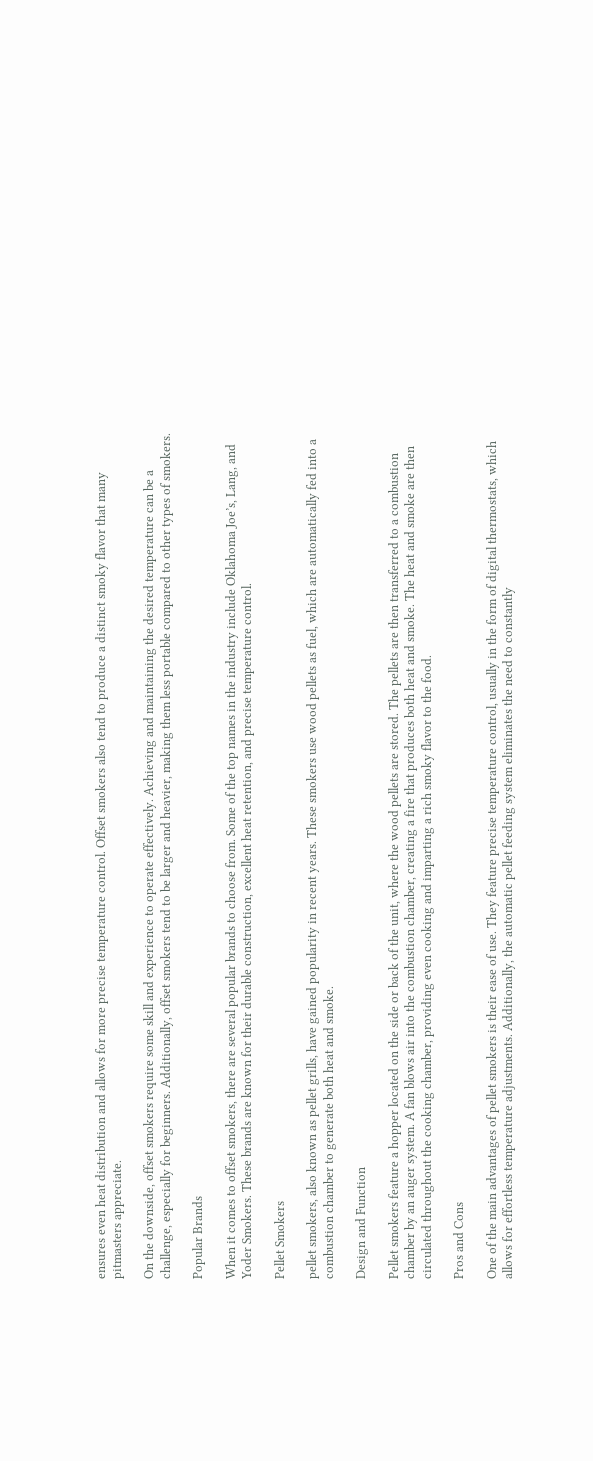ensures even heat distribution and allows for more precise temperature control. Offset smokers also tend to produce a distinct smoky flavor that many pitmasters appreciate.

On the downside, offset smokers require some skill and experience to operate effectively. Achieving and maintaining the desired temperature can be a challenge, especially for beginners. Additionally, offset smokers tend to be larger and heavier, making them less portable compared to other types of smokers.

Popular Brands

When it comes to offset smokers, there are several popular brands to choose from. Some of the top names in the industry include Oklahoma Joe’s, Lang, and Yoder Smokers. These brands are known for their durable construction, excellent heat retention, and precise temperature control.

Pellet Smokers

pellet smokers, also known as pellet grills, have gained popularity in recent years. These smokers use wood pellets as fuel, which are automatically fed into a combustion chamber to generate both heat and smoke.

Design and Function

Pellet smokers feature a hopper located on the side or back of the unit, where the wood pellets are stored. The pellets are then transferred to a combustion chamber by an auger system. A fan blows air into the combustion chamber, creating a fire that produces both heat and smoke. The heat and smoke are then circulated throughout the cooking chamber, providing even cooking and imparting a rich smoky flavor to the food.

Pros and Cons

One of the main advantages of pellet smokers is their ease of use. They feature precise temperature control, usually in the form of digital thermostats, which allows for effortless temperature adjustments. Additionally, the automatic pellet feeding system eliminates the need to constantly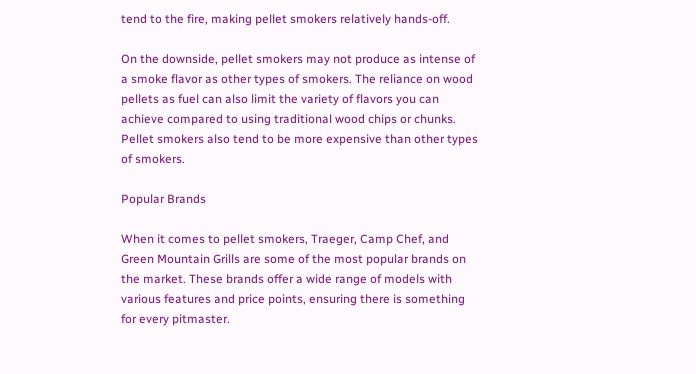tend to the fire, making pellet smokers relatively hands-off.

On the downside, pellet smokers may not produce as intense of a smoke flavor as other types of smokers. The reliance on wood pellets as fuel can also limit the variety of flavors you can achieve compared to using traditional wood chips or chunks. Pellet smokers also tend to be more expensive than other types of smokers.

Popular Brands

When it comes to pellet smokers, Traeger, Camp Chef, and Green Mountain Grills are some of the most popular brands on the market. These brands offer a wide range of models with various features and price points, ensuring there is something for every pitmaster.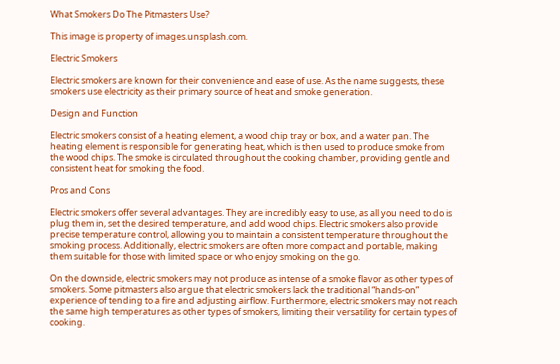What Smokers Do The Pitmasters Use?

This image is property of images.unsplash.com.

Electric Smokers

Electric smokers are known for their convenience and ease of use. As the name suggests, these smokers use electricity as their primary source of heat and smoke generation.

Design and Function

Electric smokers consist of a heating element, a wood chip tray or box, and a water pan. The heating element is responsible for generating heat, which is then used to produce smoke from the wood chips. The smoke is circulated throughout the cooking chamber, providing gentle and consistent heat for smoking the food.

Pros and Cons

Electric smokers offer several advantages. They are incredibly easy to use, as all you need to do is plug them in, set the desired temperature, and add wood chips. Electric smokers also provide precise temperature control, allowing you to maintain a consistent temperature throughout the smoking process. Additionally, electric smokers are often more compact and portable, making them suitable for those with limited space or who enjoy smoking on the go.

On the downside, electric smokers may not produce as intense of a smoke flavor as other types of smokers. Some pitmasters also argue that electric smokers lack the traditional “hands-on” experience of tending to a fire and adjusting airflow. Furthermore, electric smokers may not reach the same high temperatures as other types of smokers, limiting their versatility for certain types of cooking.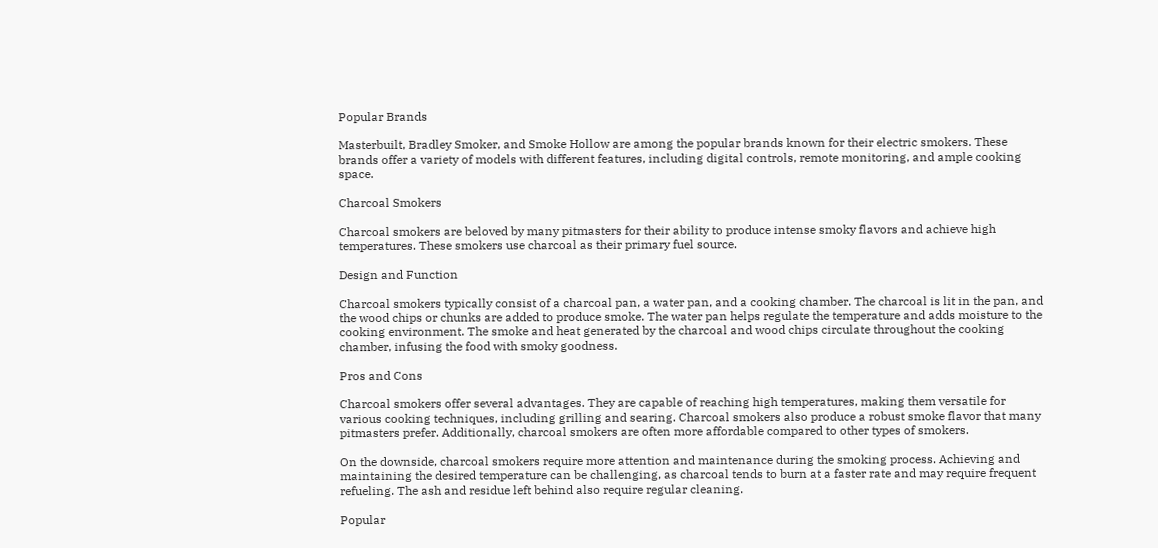Popular Brands

Masterbuilt, Bradley Smoker, and Smoke Hollow are among the popular brands known for their electric smokers. These brands offer a variety of models with different features, including digital controls, remote monitoring, and ample cooking space.

Charcoal Smokers

Charcoal smokers are beloved by many pitmasters for their ability to produce intense smoky flavors and achieve high temperatures. These smokers use charcoal as their primary fuel source.

Design and Function

Charcoal smokers typically consist of a charcoal pan, a water pan, and a cooking chamber. The charcoal is lit in the pan, and the wood chips or chunks are added to produce smoke. The water pan helps regulate the temperature and adds moisture to the cooking environment. The smoke and heat generated by the charcoal and wood chips circulate throughout the cooking chamber, infusing the food with smoky goodness.

Pros and Cons

Charcoal smokers offer several advantages. They are capable of reaching high temperatures, making them versatile for various cooking techniques, including grilling and searing. Charcoal smokers also produce a robust smoke flavor that many pitmasters prefer. Additionally, charcoal smokers are often more affordable compared to other types of smokers.

On the downside, charcoal smokers require more attention and maintenance during the smoking process. Achieving and maintaining the desired temperature can be challenging, as charcoal tends to burn at a faster rate and may require frequent refueling. The ash and residue left behind also require regular cleaning.

Popular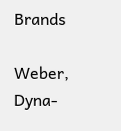Brands

Weber, Dyna-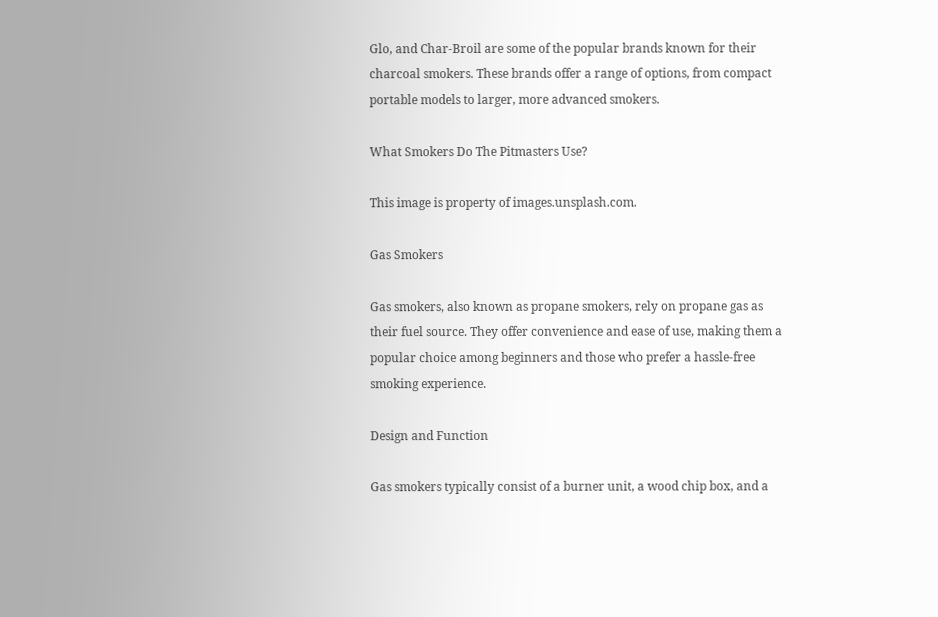Glo, and Char-Broil are some of the popular brands known for their charcoal smokers. These brands offer a range of options, from compact portable models to larger, more advanced smokers.

What Smokers Do The Pitmasters Use?

This image is property of images.unsplash.com.

Gas Smokers

Gas smokers, also known as propane smokers, rely on propane gas as their fuel source. They offer convenience and ease of use, making them a popular choice among beginners and those who prefer a hassle-free smoking experience.

Design and Function

Gas smokers typically consist of a burner unit, a wood chip box, and a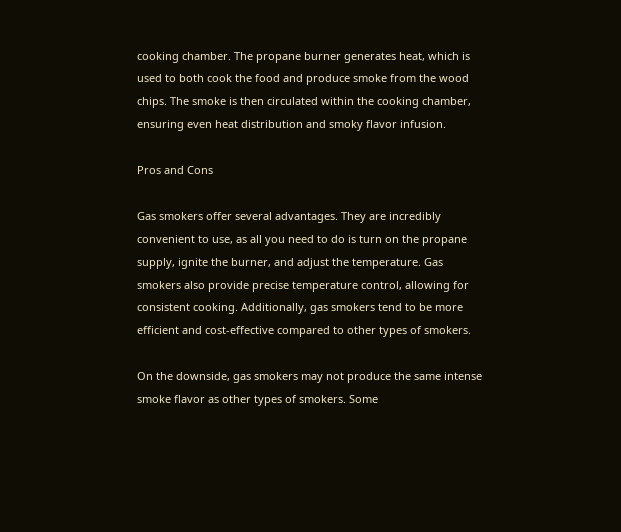cooking chamber. The propane burner generates heat, which is used to both cook the food and produce smoke from the wood chips. The smoke is then circulated within the cooking chamber, ensuring even heat distribution and smoky flavor infusion.

Pros and Cons

Gas smokers offer several advantages. They are incredibly convenient to use, as all you need to do is turn on the propane supply, ignite the burner, and adjust the temperature. Gas smokers also provide precise temperature control, allowing for consistent cooking. Additionally, gas smokers tend to be more efficient and cost-effective compared to other types of smokers.

On the downside, gas smokers may not produce the same intense smoke flavor as other types of smokers. Some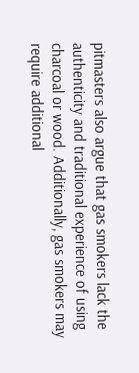pitmasters also argue that gas smokers lack the authenticity and traditional experience of using charcoal or wood. Additionally, gas smokers may require additional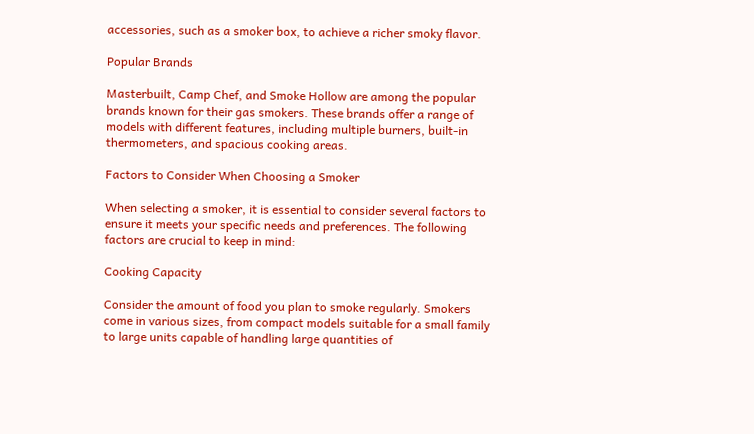accessories, such as a smoker box, to achieve a richer smoky flavor.

Popular Brands

Masterbuilt, Camp Chef, and Smoke Hollow are among the popular brands known for their gas smokers. These brands offer a range of models with different features, including multiple burners, built-in thermometers, and spacious cooking areas.

Factors to Consider When Choosing a Smoker

When selecting a smoker, it is essential to consider several factors to ensure it meets your specific needs and preferences. The following factors are crucial to keep in mind:

Cooking Capacity

Consider the amount of food you plan to smoke regularly. Smokers come in various sizes, from compact models suitable for a small family to large units capable of handling large quantities of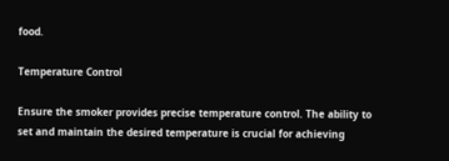food.

Temperature Control

Ensure the smoker provides precise temperature control. The ability to set and maintain the desired temperature is crucial for achieving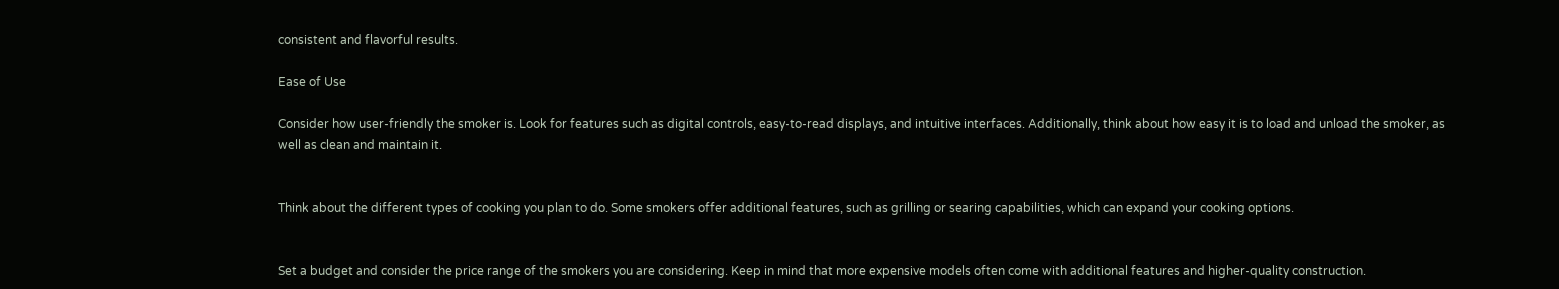consistent and flavorful results.

Ease of Use

Consider how user-friendly the smoker is. Look for features such as digital controls, easy-to-read displays, and intuitive interfaces. Additionally, think about how easy it is to load and unload the smoker, as well as clean and maintain it.


Think about the different types of cooking you plan to do. Some smokers offer additional features, such as grilling or searing capabilities, which can expand your cooking options.


Set a budget and consider the price range of the smokers you are considering. Keep in mind that more expensive models often come with additional features and higher-quality construction.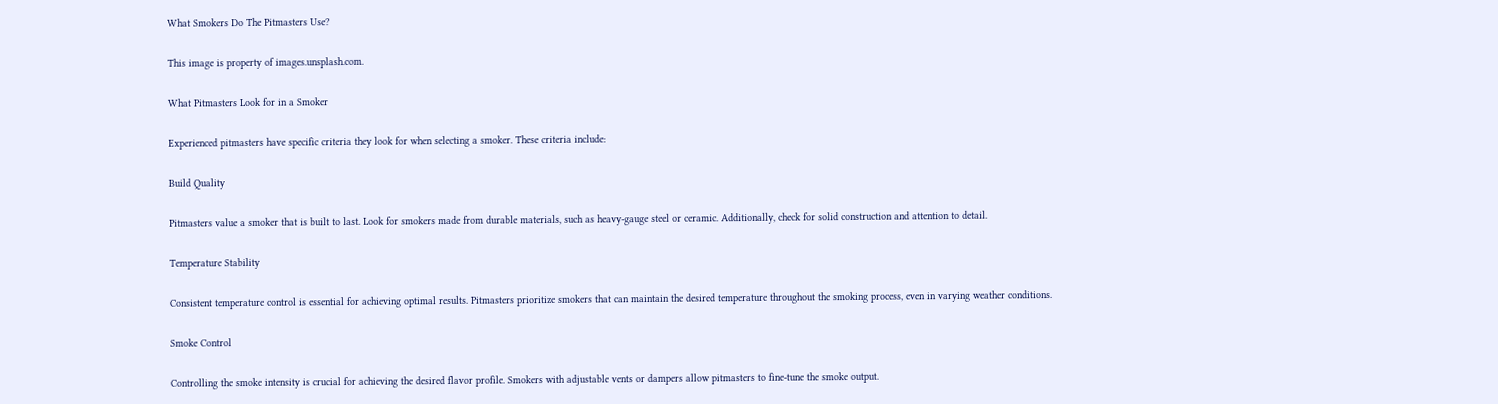What Smokers Do The Pitmasters Use?

This image is property of images.unsplash.com.

What Pitmasters Look for in a Smoker

Experienced pitmasters have specific criteria they look for when selecting a smoker. These criteria include:

Build Quality

Pitmasters value a smoker that is built to last. Look for smokers made from durable materials, such as heavy-gauge steel or ceramic. Additionally, check for solid construction and attention to detail.

Temperature Stability

Consistent temperature control is essential for achieving optimal results. Pitmasters prioritize smokers that can maintain the desired temperature throughout the smoking process, even in varying weather conditions.

Smoke Control

Controlling the smoke intensity is crucial for achieving the desired flavor profile. Smokers with adjustable vents or dampers allow pitmasters to fine-tune the smoke output.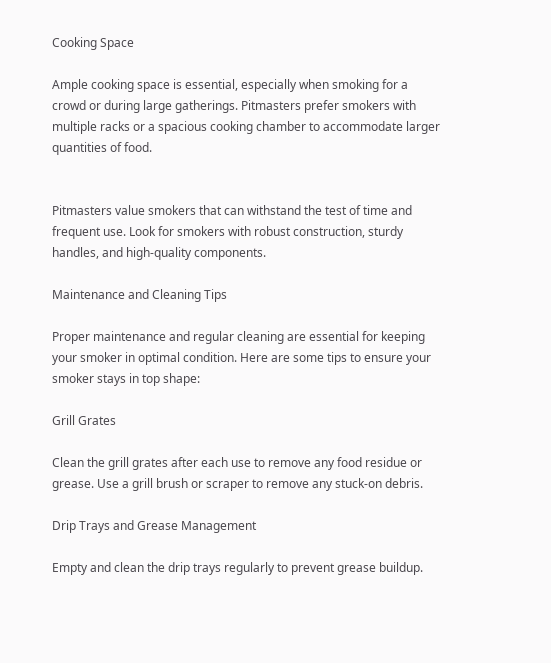Cooking Space

Ample cooking space is essential, especially when smoking for a crowd or during large gatherings. Pitmasters prefer smokers with multiple racks or a spacious cooking chamber to accommodate larger quantities of food.


Pitmasters value smokers that can withstand the test of time and frequent use. Look for smokers with robust construction, sturdy handles, and high-quality components.

Maintenance and Cleaning Tips

Proper maintenance and regular cleaning are essential for keeping your smoker in optimal condition. Here are some tips to ensure your smoker stays in top shape:

Grill Grates

Clean the grill grates after each use to remove any food residue or grease. Use a grill brush or scraper to remove any stuck-on debris.

Drip Trays and Grease Management

Empty and clean the drip trays regularly to prevent grease buildup.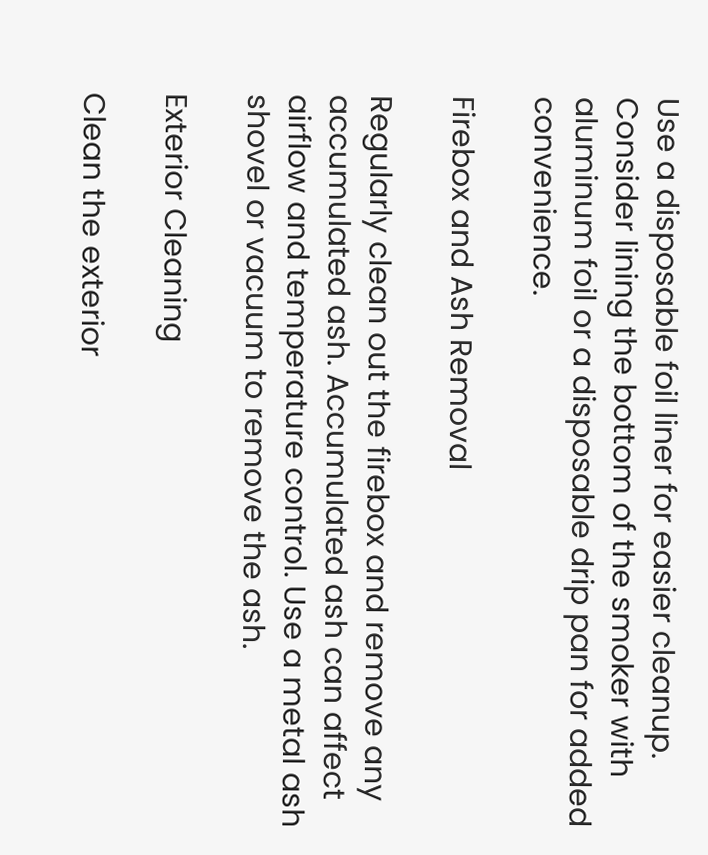Use a disposable foil liner for easier cleanup. Consider lining the bottom of the smoker with aluminum foil or a disposable drip pan for added convenience.

Firebox and Ash Removal

Regularly clean out the firebox and remove any accumulated ash. Accumulated ash can affect airflow and temperature control. Use a metal ash shovel or vacuum to remove the ash.

Exterior Cleaning

Clean the exterior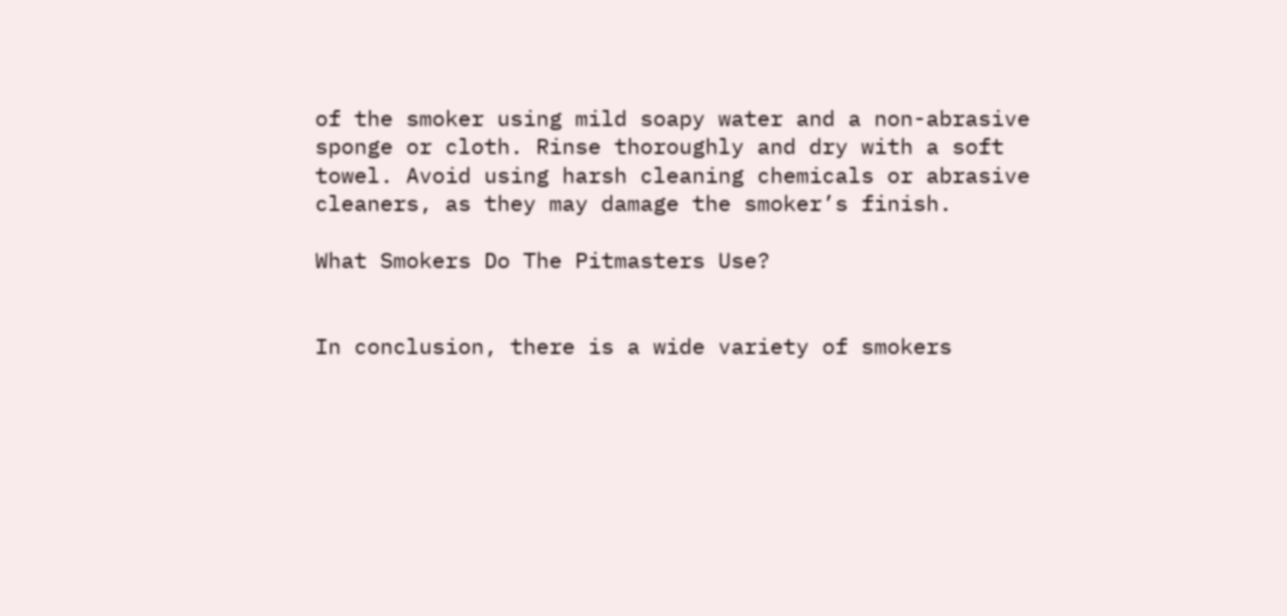of the smoker using mild soapy water and a non-abrasive sponge or cloth. Rinse thoroughly and dry with a soft towel. Avoid using harsh cleaning chemicals or abrasive cleaners, as they may damage the smoker’s finish.

What Smokers Do The Pitmasters Use?


In conclusion, there is a wide variety of smokers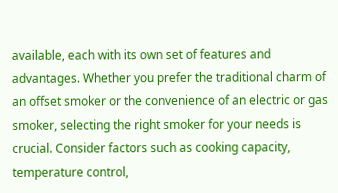available, each with its own set of features and advantages. Whether you prefer the traditional charm of an offset smoker or the convenience of an electric or gas smoker, selecting the right smoker for your needs is crucial. Consider factors such as cooking capacity, temperature control,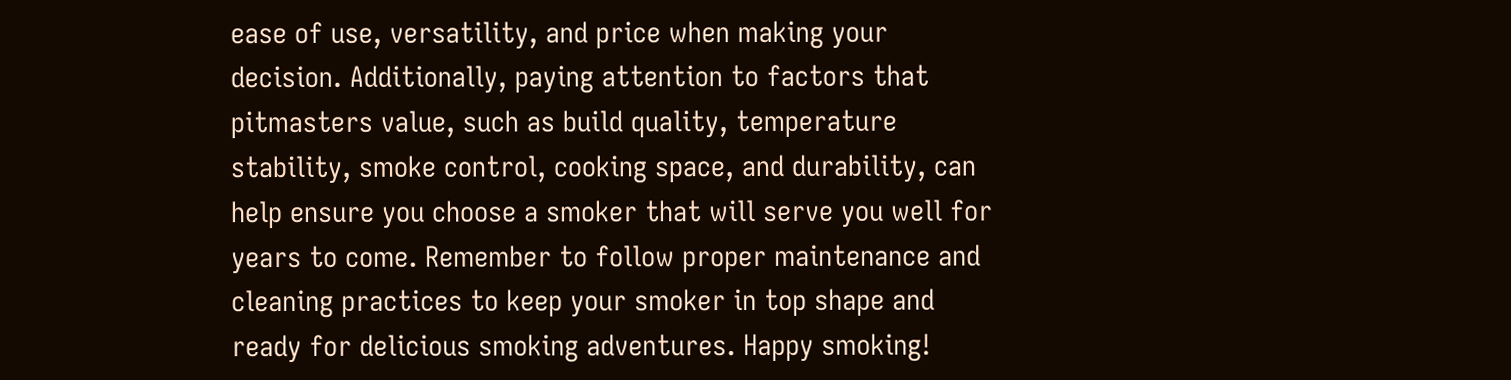ease of use, versatility, and price when making your decision. Additionally, paying attention to factors that pitmasters value, such as build quality, temperature stability, smoke control, cooking space, and durability, can help ensure you choose a smoker that will serve you well for years to come. Remember to follow proper maintenance and cleaning practices to keep your smoker in top shape and ready for delicious smoking adventures. Happy smoking!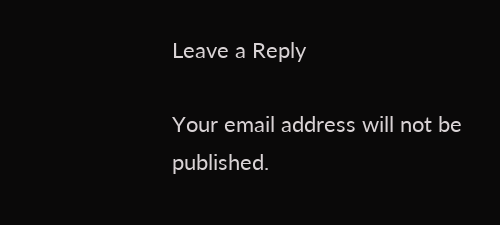Leave a Reply

Your email address will not be published.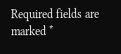Required fields are marked *